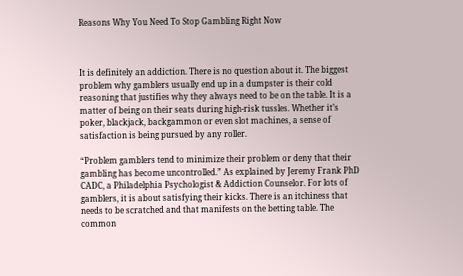Reasons Why You Need To Stop Gambling Right Now



It is definitely an addiction. There is no question about it. The biggest problem why gamblers usually end up in a dumpster is their cold reasoning that justifies why they always need to be on the table. It is a matter of being on their seats during high-risk tussles. Whether it’s poker, blackjack, backgammon or even slot machines, a sense of satisfaction is being pursued by any roller.

“Problem gamblers tend to minimize their problem or deny that their gambling has become uncontrolled.” As explained by Jeremy Frank PhD CADC, a Philadelphia Psychologist & Addiction Counselor. For lots of gamblers, it is about satisfying their kicks. There is an itchiness that needs to be scratched and that manifests on the betting table. The common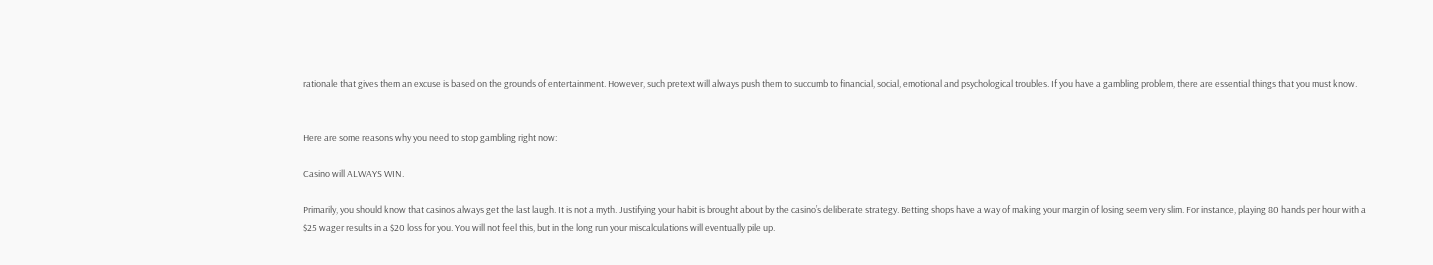rationale that gives them an excuse is based on the grounds of entertainment. However, such pretext will always push them to succumb to financial, social, emotional and psychological troubles. If you have a gambling problem, there are essential things that you must know.


Here are some reasons why you need to stop gambling right now:

Casino will ALWAYS WIN.

Primarily, you should know that casinos always get the last laugh. It is not a myth. Justifying your habit is brought about by the casino’s deliberate strategy. Betting shops have a way of making your margin of losing seem very slim. For instance, playing 80 hands per hour with a $25 wager results in a $20 loss for you. You will not feel this, but in the long run your miscalculations will eventually pile up.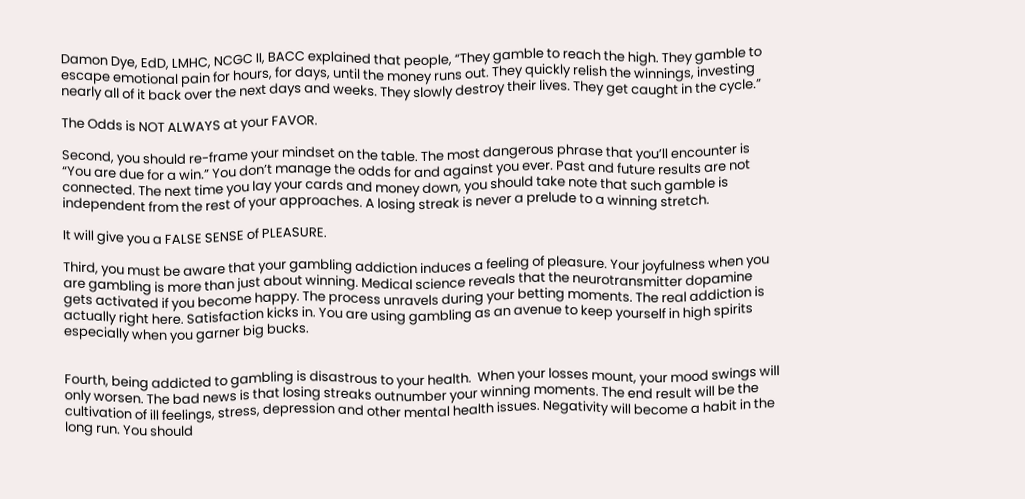Damon Dye, EdD, LMHC, NCGC II, BACC explained that people, “They gamble to reach the high. They gamble to escape emotional pain for hours, for days, until the money runs out. They quickly relish the winnings, investing nearly all of it back over the next days and weeks. They slowly destroy their lives. They get caught in the cycle.”

The Odds is NOT ALWAYS at your FAVOR.

Second, you should re-frame your mindset on the table. The most dangerous phrase that you’ll encounter is “You are due for a win.” You don’t manage the odds for and against you ever. Past and future results are not connected. The next time you lay your cards and money down, you should take note that such gamble is independent from the rest of your approaches. A losing streak is never a prelude to a winning stretch.

It will give you a FALSE SENSE of PLEASURE.

Third, you must be aware that your gambling addiction induces a feeling of pleasure. Your joyfulness when you are gambling is more than just about winning. Medical science reveals that the neurotransmitter dopamine gets activated if you become happy. The process unravels during your betting moments. The real addiction is actually right here. Satisfaction kicks in. You are using gambling as an avenue to keep yourself in high spirits especially when you garner big bucks.


Fourth, being addicted to gambling is disastrous to your health.  When your losses mount, your mood swings will only worsen. The bad news is that losing streaks outnumber your winning moments. The end result will be the cultivation of ill feelings, stress, depression and other mental health issues. Negativity will become a habit in the long run. You should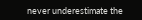never underestimate the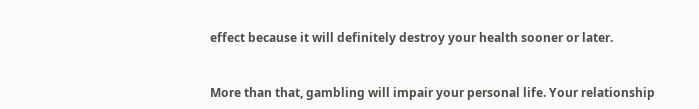effect because it will definitely destroy your health sooner or later.


More than that, gambling will impair your personal life. Your relationship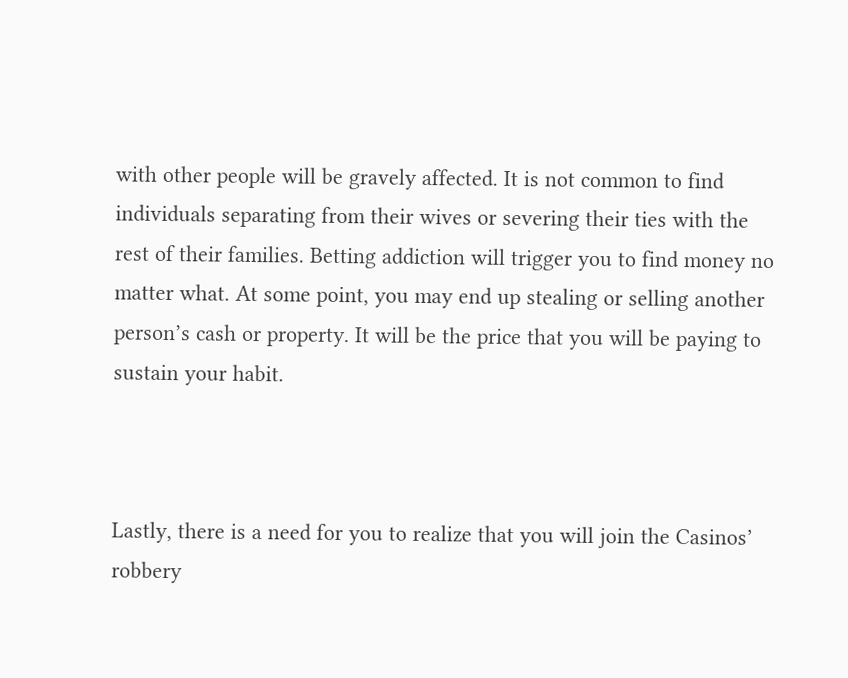with other people will be gravely affected. It is not common to find individuals separating from their wives or severing their ties with the rest of their families. Betting addiction will trigger you to find money no matter what. At some point, you may end up stealing or selling another person’s cash or property. It will be the price that you will be paying to sustain your habit.



Lastly, there is a need for you to realize that you will join the Casinos’ robbery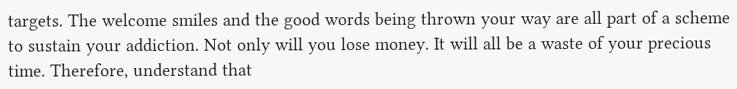targets. The welcome smiles and the good words being thrown your way are all part of a scheme to sustain your addiction. Not only will you lose money. It will all be a waste of your precious time. Therefore, understand that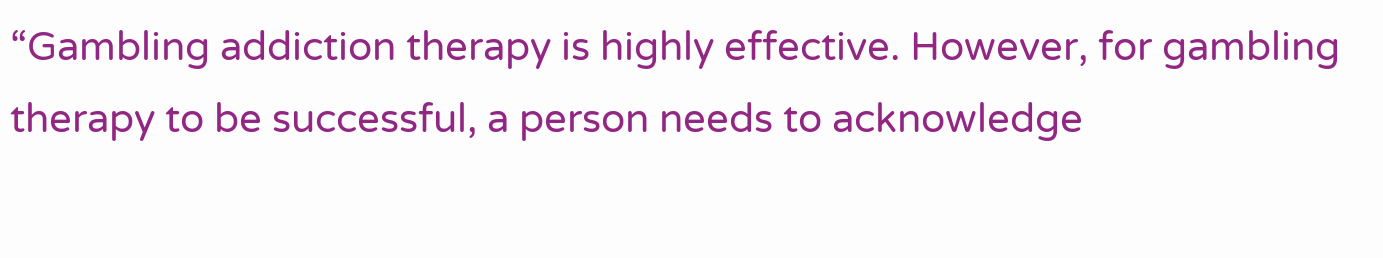“Gambling addiction therapy is highly effective. However, for gambling therapy to be successful, a person needs to acknowledge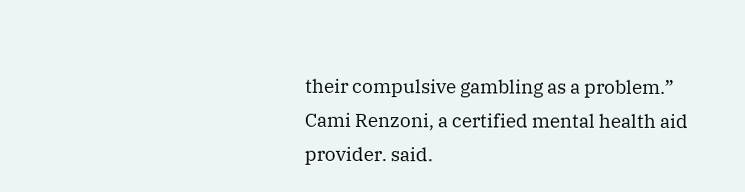their compulsive gambling as a problem.” Cami Renzoni, a certified mental health aid provider. said.